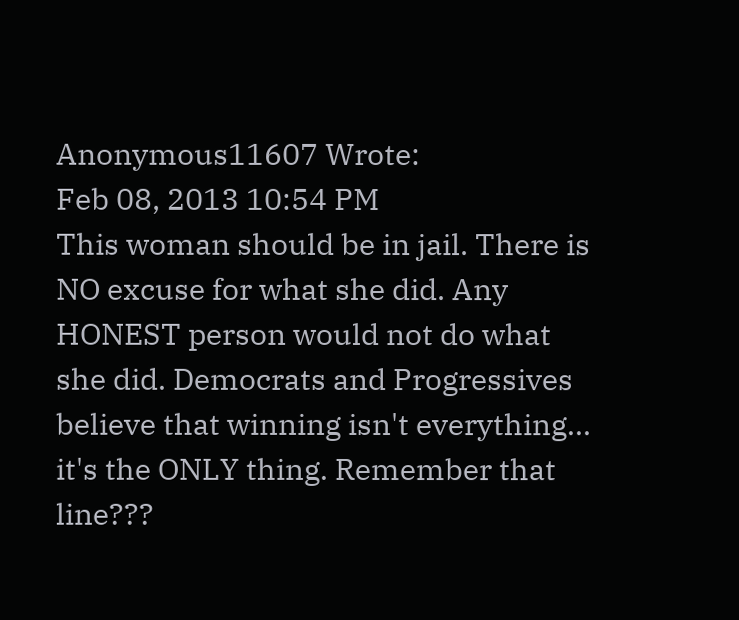Anonymous11607 Wrote:
Feb 08, 2013 10:54 PM
This woman should be in jail. There is NO excuse for what she did. Any HONEST person would not do what she did. Democrats and Progressives believe that winning isn't everything... it's the ONLY thing. Remember that line???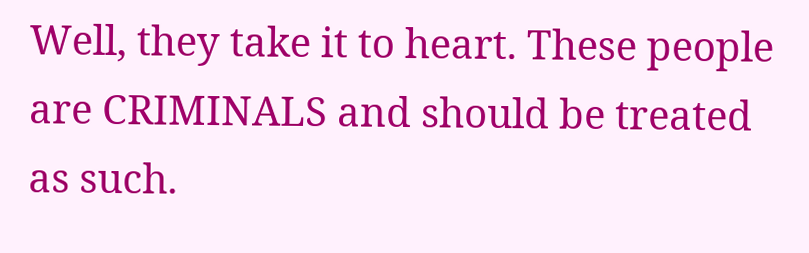Well, they take it to heart. These people are CRIMINALS and should be treated as such.